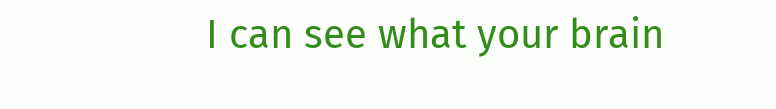I can see what your brain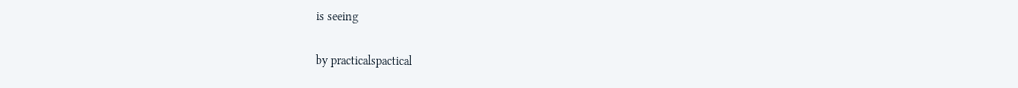is seeing

by practicalspactical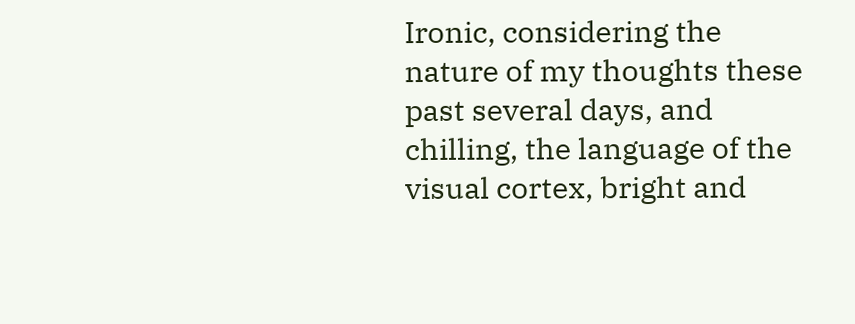Ironic, considering the nature of my thoughts these past several days, and chilling, the language of the visual cortex, bright and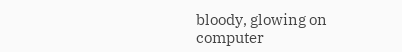bloody, glowing on computer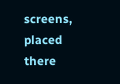screens, placed there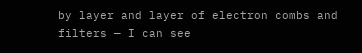by layer and layer of electron combs and filters — I can see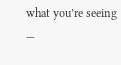what you’re seeing —